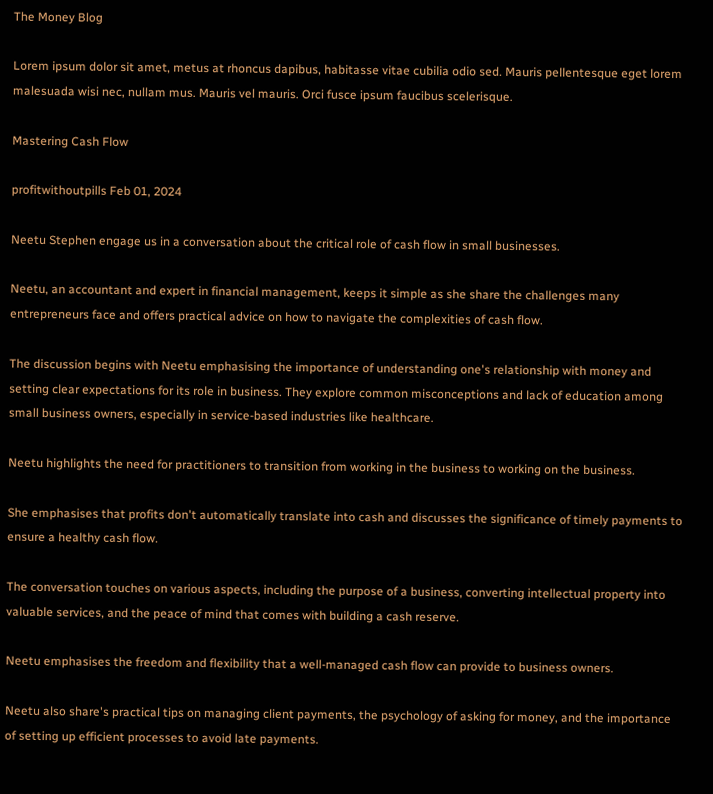The Money Blog

Lorem ipsum dolor sit amet, metus at rhoncus dapibus, habitasse vitae cubilia odio sed. Mauris pellentesque eget lorem malesuada wisi nec, nullam mus. Mauris vel mauris. Orci fusce ipsum faucibus scelerisque.

Mastering Cash Flow

profitwithoutpills Feb 01, 2024

Neetu Stephen engage us in a conversation about the critical role of cash flow in small businesses.

Neetu, an accountant and expert in financial management, keeps it simple as she share the challenges many entrepreneurs face and offers practical advice on how to navigate the complexities of cash flow.

The discussion begins with Neetu emphasising the importance of understanding one's relationship with money and setting clear expectations for its role in business. They explore common misconceptions and lack of education among small business owners, especially in service-based industries like healthcare.

Neetu highlights the need for practitioners to transition from working in the business to working on the business.

She emphasises that profits don't automatically translate into cash and discusses the significance of timely payments to ensure a healthy cash flow.

The conversation touches on various aspects, including the purpose of a business, converting intellectual property into valuable services, and the peace of mind that comes with building a cash reserve.

Neetu emphasises the freedom and flexibility that a well-managed cash flow can provide to business owners.

Neetu also share's practical tips on managing client payments, the psychology of asking for money, and the importance of setting up efficient processes to avoid late payments.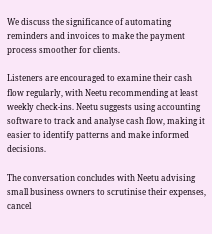We discuss the significance of automating reminders and invoices to make the payment process smoother for clients.

Listeners are encouraged to examine their cash flow regularly, with Neetu recommending at least weekly check-ins. Neetu suggests using accounting software to track and analyse cash flow, making it easier to identify patterns and make informed decisions.

The conversation concludes with Neetu advising small business owners to scrutinise their expenses, cancel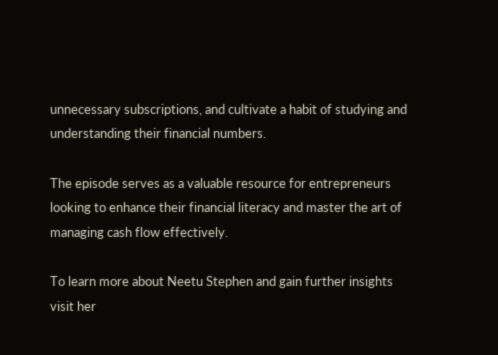unnecessary subscriptions, and cultivate a habit of studying and understanding their financial numbers.

The episode serves as a valuable resource for entrepreneurs looking to enhance their financial literacy and master the art of managing cash flow effectively.

To learn more about Neetu Stephen and gain further insights visit her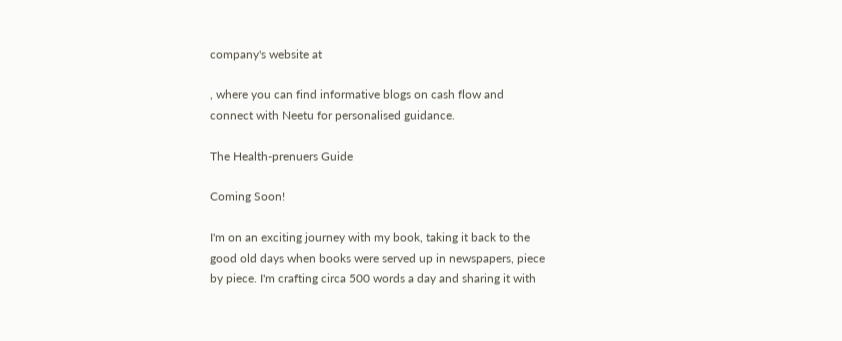company's website at

, where you can find informative blogs on cash flow and connect with Neetu for personalised guidance.

The Health-prenuers Guide

Coming Soon!

I'm on an exciting journey with my book, taking it back to the good old days when books were served up in newspapers, piece by piece. I'm crafting circa 500 words a day and sharing it with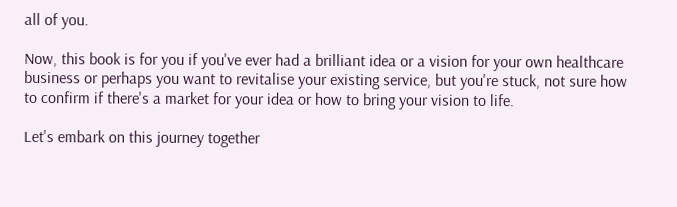all of you.

Now, this book is for you if you've ever had a brilliant idea or a vision for your own healthcare business or perhaps you want to revitalise your existing service, but you're stuck, not sure how to confirm if there's a market for your idea or how to bring your vision to life.

Let's embark on this journey together